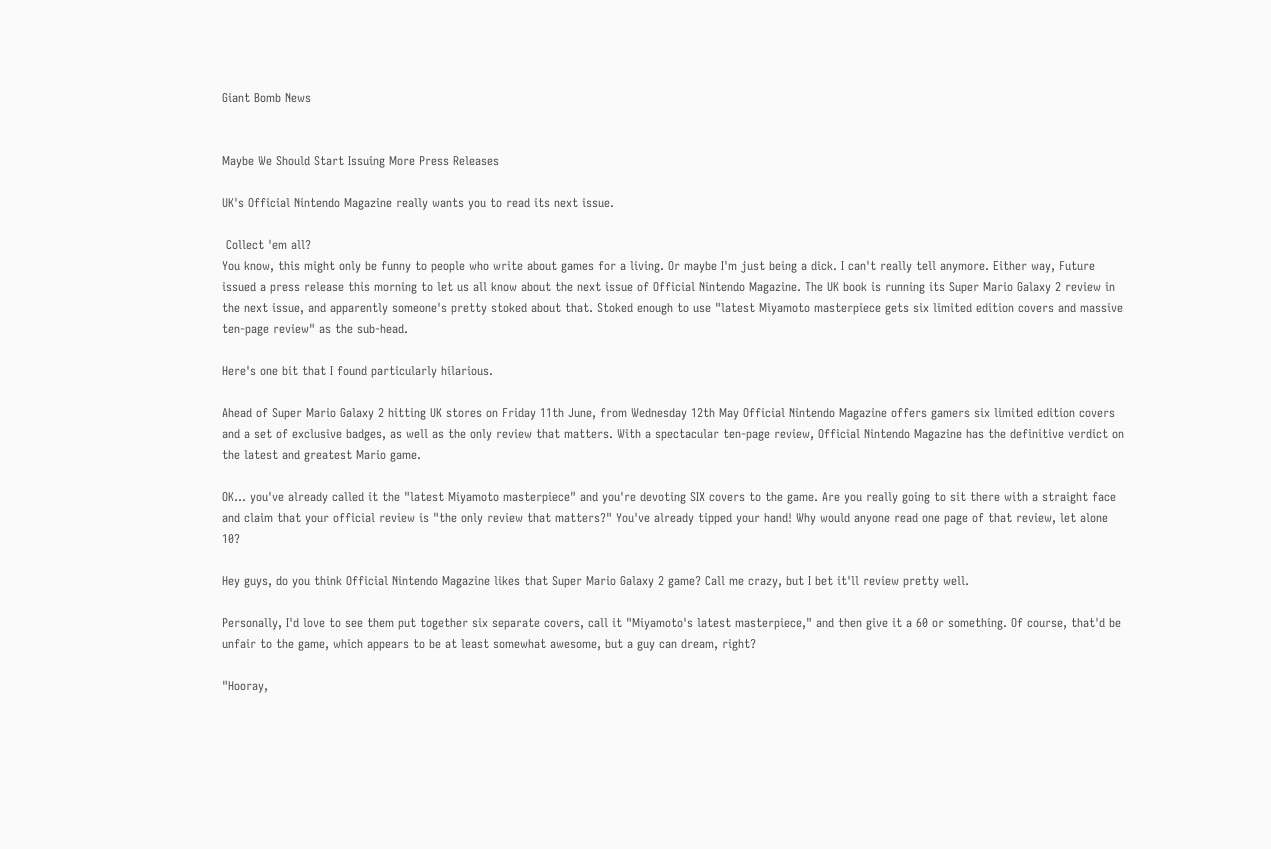Giant Bomb News


Maybe We Should Start Issuing More Press Releases

UK's Official Nintendo Magazine really wants you to read its next issue.

 Collect 'em all?
You know, this might only be funny to people who write about games for a living. Or maybe I'm just being a dick. I can't really tell anymore. Either way, Future issued a press release this morning to let us all know about the next issue of Official Nintendo Magazine. The UK book is running its Super Mario Galaxy 2 review in the next issue, and apparently someone's pretty stoked about that. Stoked enough to use "latest Miyamoto masterpiece gets six limited edition covers and massive ten-page review" as the sub-head.

Here's one bit that I found particularly hilarious.

Ahead of Super Mario Galaxy 2 hitting UK stores on Friday 11th June, from Wednesday 12th May Official Nintendo Magazine offers gamers six limited edition covers and a set of exclusive badges, as well as the only review that matters. With a spectacular ten-page review, Official Nintendo Magazine has the definitive verdict on the latest and greatest Mario game.

OK... you've already called it the "latest Miyamoto masterpiece" and you're devoting SIX covers to the game. Are you really going to sit there with a straight face and claim that your official review is "the only review that matters?" You've already tipped your hand! Why would anyone read one page of that review, let alone 10?

Hey guys, do you think Official Nintendo Magazine likes that Super Mario Galaxy 2 game? Call me crazy, but I bet it'll review pretty well.

Personally, I'd love to see them put together six separate covers, call it "Miyamoto's latest masterpiece," and then give it a 60 or something. Of course, that'd be unfair to the game, which appears to be at least somewhat awesome, but a guy can dream, right?

"Hooray,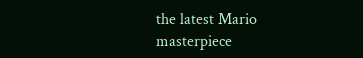the latest Mario masterpiece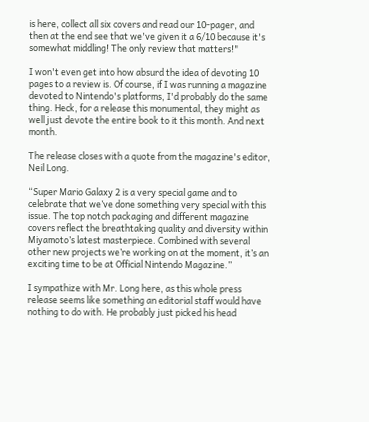is here, collect all six covers and read our 10-pager, and then at the end see that we've given it a 6/10 because it's somewhat middling! The only review that matters!"

I won't even get into how absurd the idea of devoting 10 pages to a review is. Of course, if I was running a magazine devoted to Nintendo's platforms, I'd probably do the same thing. Heck, for a release this monumental, they might as well just devote the entire book to it this month. And next month.

The release closes with a quote from the magazine's editor, Neil Long.

“Super Mario Galaxy 2 is a very special game and to celebrate that we’ve done something very special with this issue. The top notch packaging and different magazine covers reflect the breathtaking quality and diversity within Miyamoto’s latest masterpiece. Combined with several other new projects we’re working on at the moment, it’s an exciting time to be at Official Nintendo Magazine.”

I sympathize with Mr. Long here, as this whole press release seems like something an editorial staff would have nothing to do with. He probably just picked his head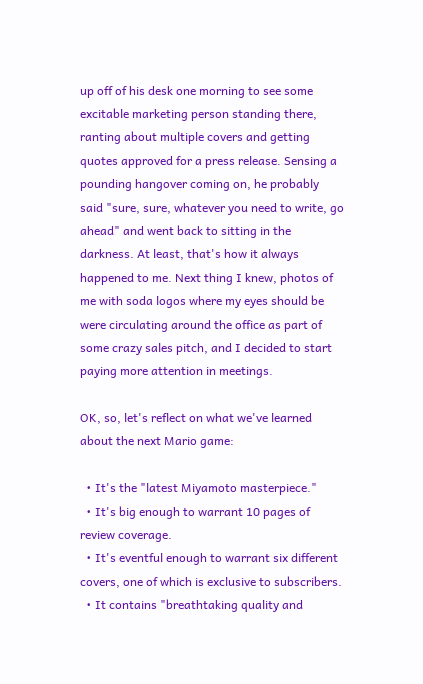up off of his desk one morning to see some excitable marketing person standing there, ranting about multiple covers and getting quotes approved for a press release. Sensing a pounding hangover coming on, he probably said "sure, sure, whatever you need to write, go ahead" and went back to sitting in the darkness. At least, that's how it always happened to me. Next thing I knew, photos of me with soda logos where my eyes should be were circulating around the office as part of some crazy sales pitch, and I decided to start paying more attention in meetings.

OK, so, let's reflect on what we've learned about the next Mario game:

  • It's the "latest Miyamoto masterpiece."
  • It's big enough to warrant 10 pages of review coverage.
  • It's eventful enough to warrant six different covers, one of which is exclusive to subscribers.
  • It contains "breathtaking quality and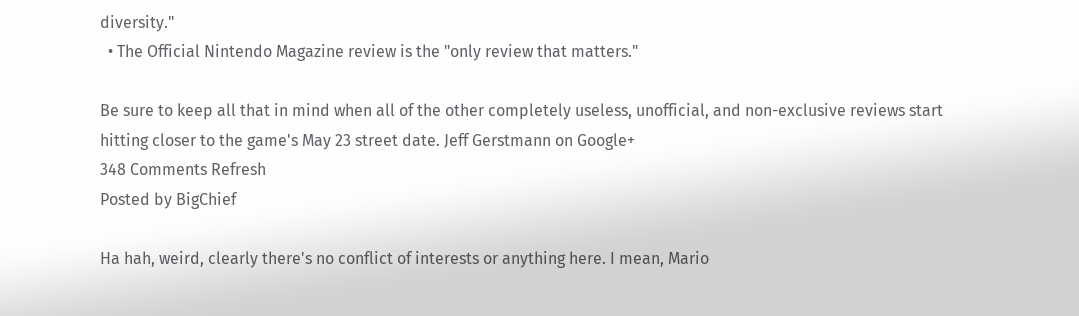diversity."
  • The Official Nintendo Magazine review is the "only review that matters."

Be sure to keep all that in mind when all of the other completely useless, unofficial, and non-exclusive reviews start hitting closer to the game's May 23 street date. Jeff Gerstmann on Google+
348 Comments Refresh
Posted by BigChief

Ha hah, weird, clearly there's no conflict of interests or anything here. I mean, Mario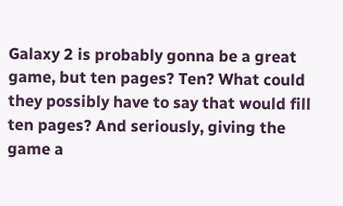Galaxy 2 is probably gonna be a great game, but ten pages? Ten? What could they possibly have to say that would fill ten pages? And seriously, giving the game a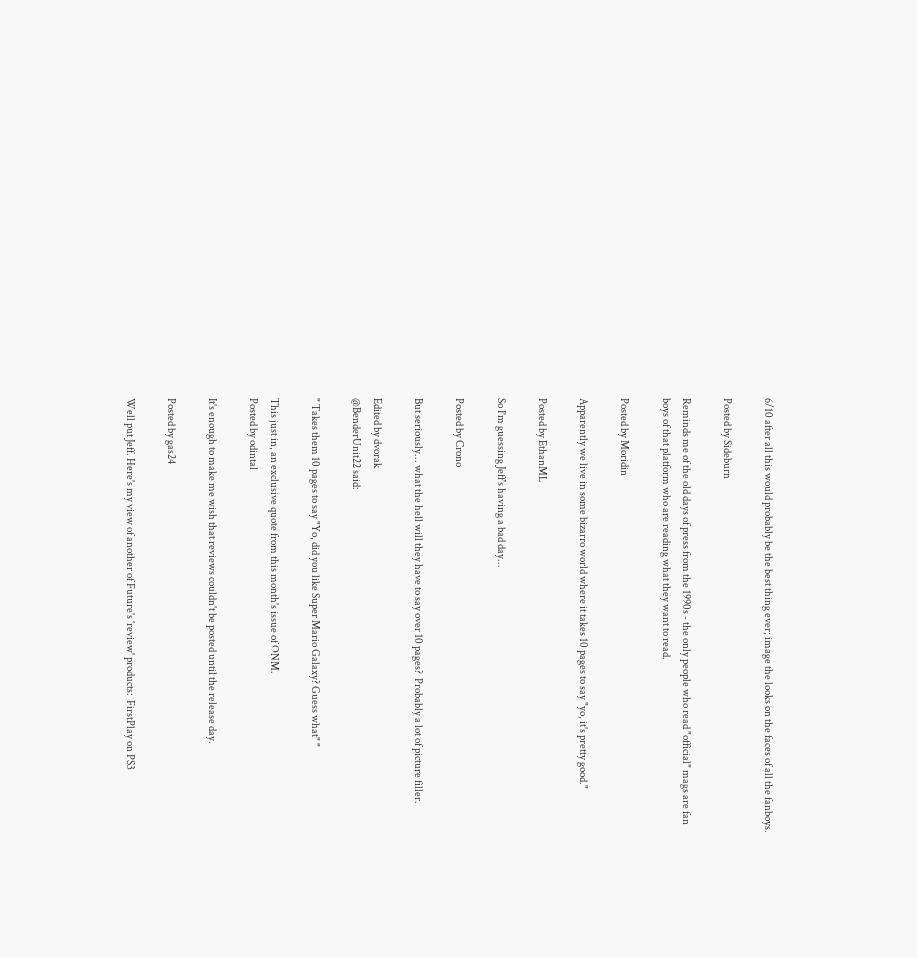6/10 after all this would probably be the best thing ever; image the looks on the faces of all the fanboys.

Posted by Sideburn

Reminds me of the old days of press from the 1990s - the only people who read "official" mags are fan boys of that platform who are reading what they want to read.

Posted by Moridin

Apparently we live in some bizarro world where it takes 10 pages to say "yo, it's pretty good."

Posted by EthanML

So I'm guessing Jeff's having a bad day...

Posted by Crono

But seriously... what the hell will they have to say over 10 pages?  Probably a lot of picture filler.

Edited by dvorak
@BenderUnit22 said:

" Takes them 10 pages to say "Yo, did you like Super Mario Galaxy? Guess what" "

This just in, an exclusive quote from this month's issue of ONM.
Posted by odintal

It's enough to make me wish that reviews couldn't be posted until the release day.

Posted by gas24

Well put Jeff. Here's my view of another of Future's 'review' products:  FirstPlay on PS3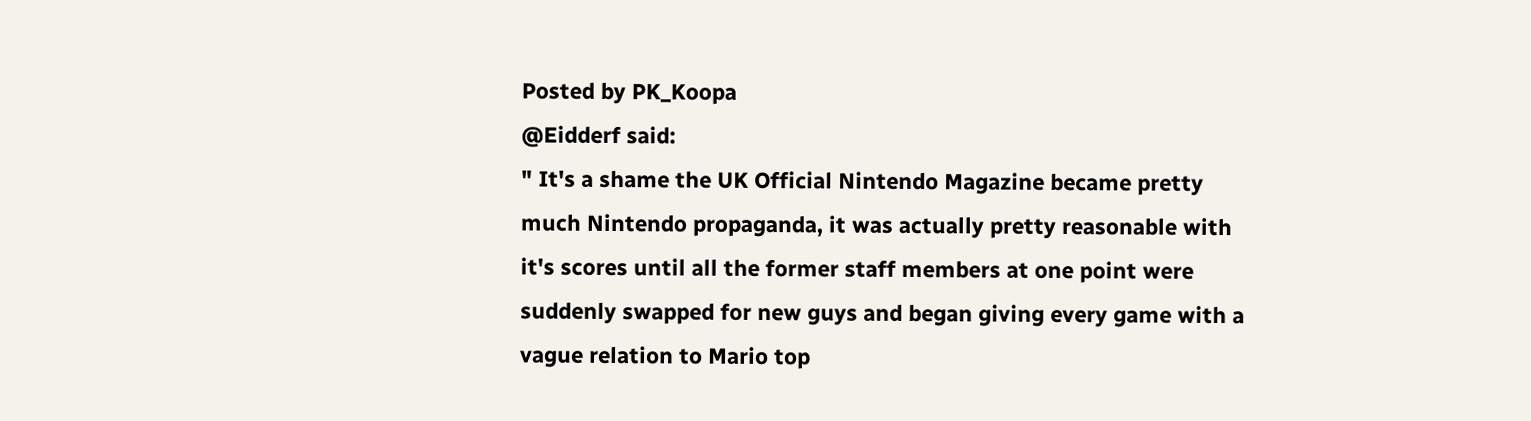Posted by PK_Koopa
@Eidderf said:
" It's a shame the UK Official Nintendo Magazine became pretty much Nintendo propaganda, it was actually pretty reasonable with it's scores until all the former staff members at one point were suddenly swapped for new guys and began giving every game with a vague relation to Mario top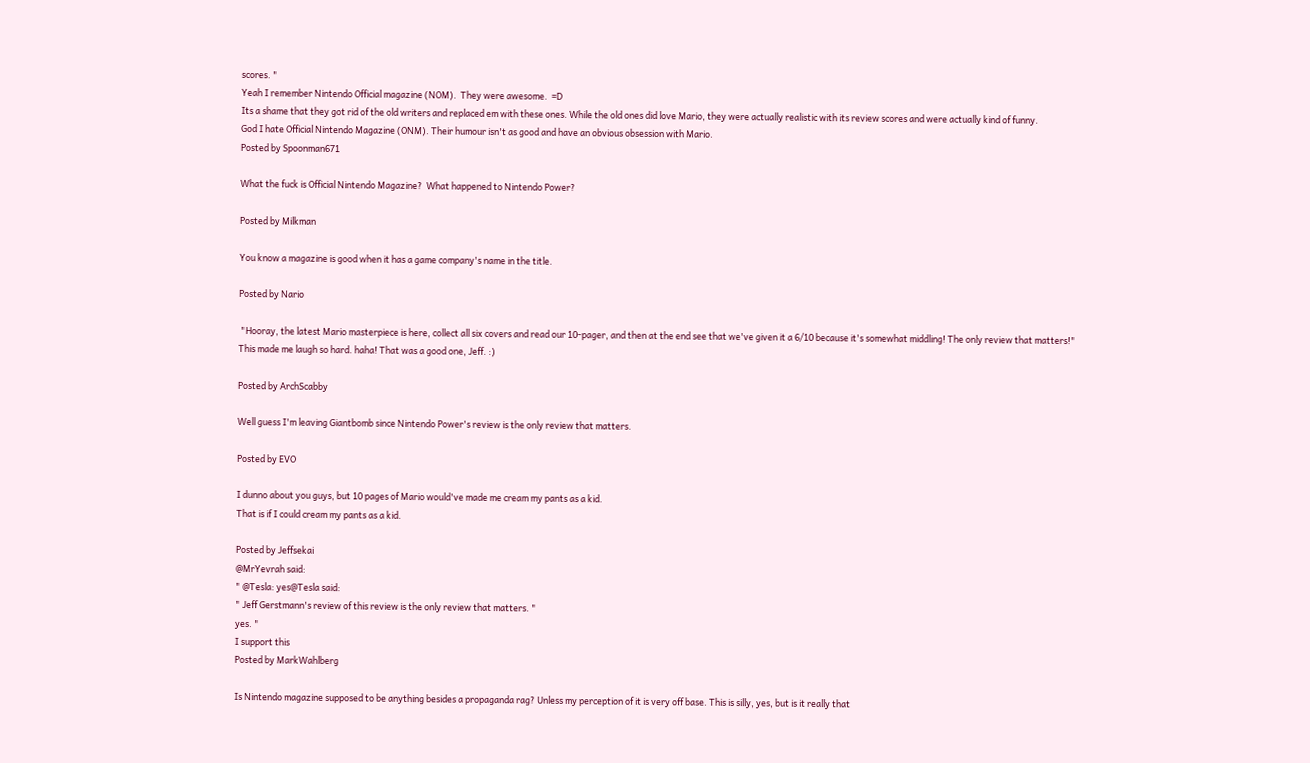scores. "
Yeah I remember Nintendo Official magazine (NOM).  They were awesome.  =D
Its a shame that they got rid of the old writers and replaced em with these ones. While the old ones did love Mario, they were actually realistic with its review scores and were actually kind of funny.
God I hate Official Nintendo Magazine (ONM). Their humour isn't as good and have an obvious obsession with Mario.
Posted by Spoonman671

What the fuck is Official Nintendo Magazine?  What happened to Nintendo Power?

Posted by Milkman

You know a magazine is good when it has a game company's name in the title.

Posted by Nario

 "Hooray, the latest Mario masterpiece is here, collect all six covers and read our 10-pager, and then at the end see that we've given it a 6/10 because it's somewhat middling! The only review that matters!"
This made me laugh so hard. haha! That was a good one, Jeff. :)

Posted by ArchScabby

Well guess I'm leaving Giantbomb since Nintendo Power's review is the only review that matters.

Posted by EVO

I dunno about you guys, but 10 pages of Mario would've made me cream my pants as a kid.
That is if I could cream my pants as a kid.

Posted by Jeffsekai
@MrYevrah said:
" @Tesla: yes@Tesla said:
" Jeff Gerstmann's review of this review is the only review that matters. "
yes. "
I support this
Posted by MarkWahlberg

Is Nintendo magazine supposed to be anything besides a propaganda rag? Unless my perception of it is very off base. This is silly, yes, but is it really that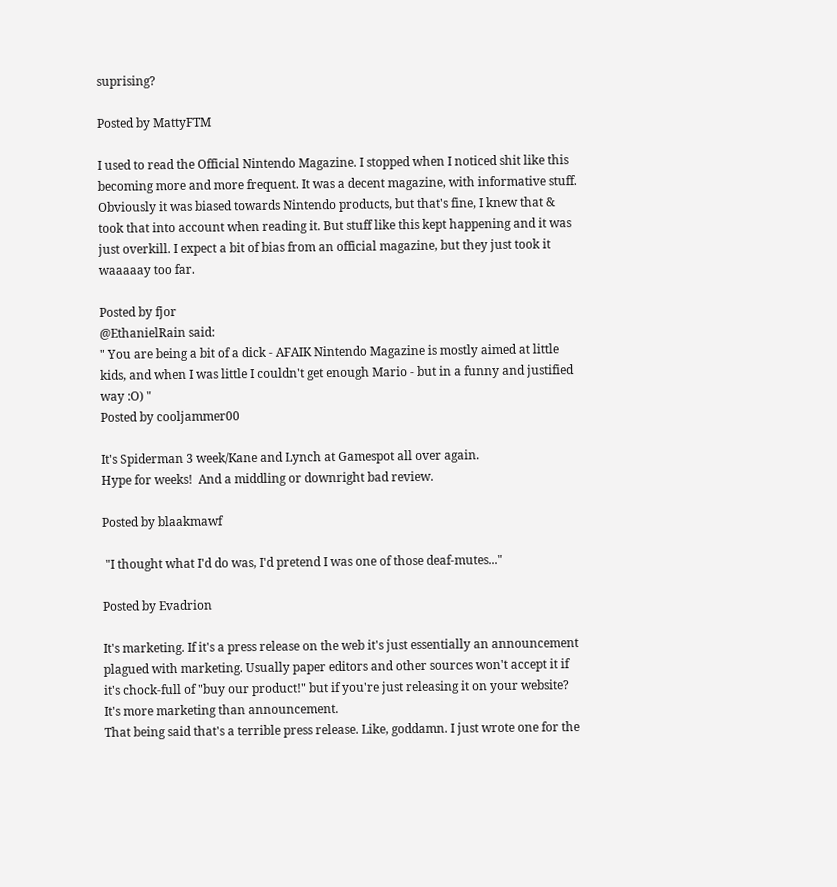suprising?

Posted by MattyFTM

I used to read the Official Nintendo Magazine. I stopped when I noticed shit like this becoming more and more frequent. It was a decent magazine, with informative stuff. Obviously it was biased towards Nintendo products, but that's fine, I knew that & took that into account when reading it. But stuff like this kept happening and it was just overkill. I expect a bit of bias from an official magazine, but they just took it waaaaay too far.

Posted by fjor
@EthanielRain said:
" You are being a bit of a dick - AFAIK Nintendo Magazine is mostly aimed at little kids, and when I was little I couldn't get enough Mario - but in a funny and justified way :O) "
Posted by cooljammer00

It's Spiderman 3 week/Kane and Lynch at Gamespot all over again.
Hype for weeks!  And a middling or downright bad review.

Posted by blaakmawf

 "I thought what I'd do was, I'd pretend I was one of those deaf-mutes..."

Posted by Evadrion

It's marketing. If it's a press release on the web it's just essentially an announcement plagued with marketing. Usually paper editors and other sources won't accept it if it's chock-full of "buy our product!" but if you're just releasing it on your website? It's more marketing than announcement.
That being said that's a terrible press release. Like, goddamn. I just wrote one for the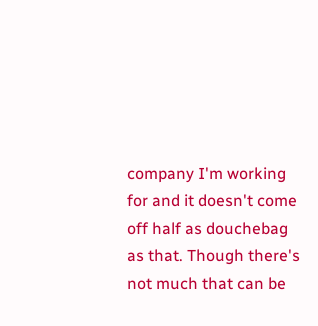company I'm working for and it doesn't come off half as douchebag as that. Though there's not much that can be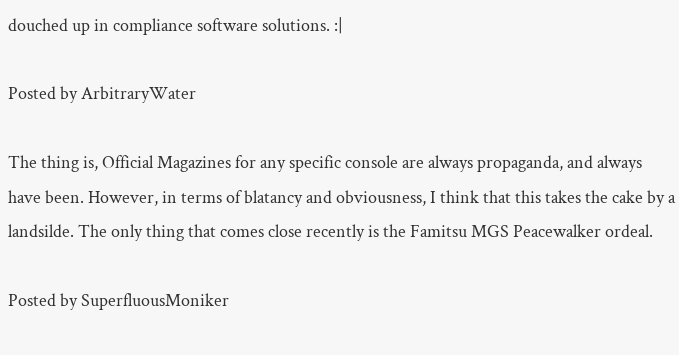douched up in compliance software solutions. :|

Posted by ArbitraryWater

The thing is, Official Magazines for any specific console are always propaganda, and always have been. However, in terms of blatancy and obviousness, I think that this takes the cake by a landsilde. The only thing that comes close recently is the Famitsu MGS Peacewalker ordeal.

Posted by SuperfluousMoniker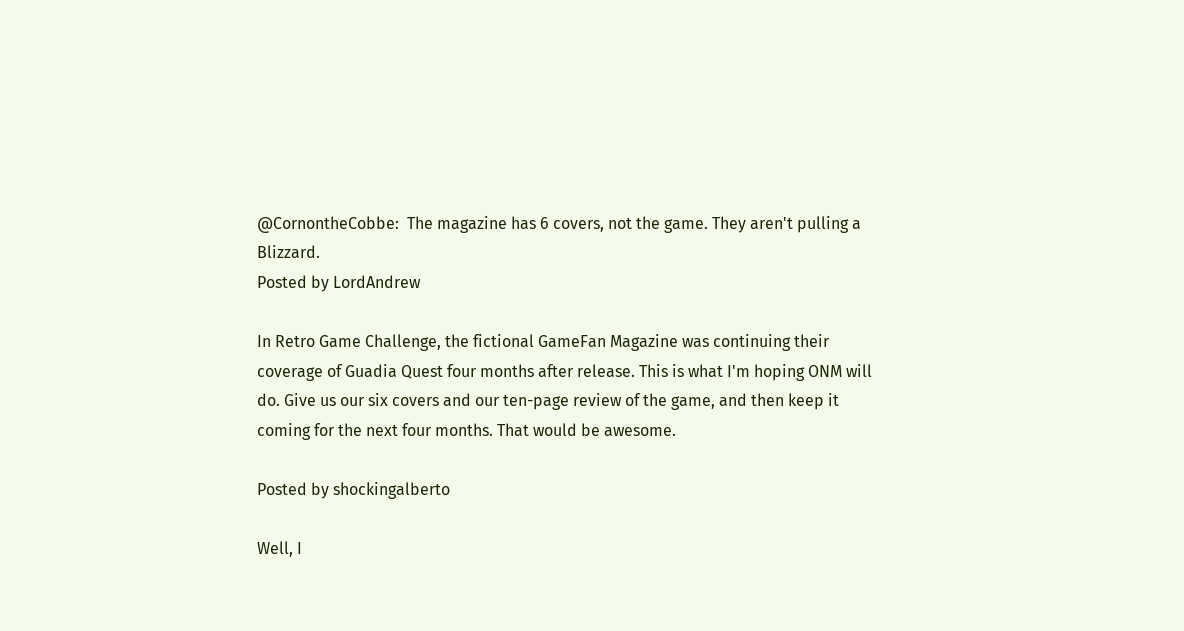@CornontheCobbe:  The magazine has 6 covers, not the game. They aren't pulling a Blizzard.
Posted by LordAndrew

In Retro Game Challenge, the fictional GameFan Magazine was continuing their coverage of Guadia Quest four months after release. This is what I'm hoping ONM will do. Give us our six covers and our ten-page review of the game, and then keep it coming for the next four months. That would be awesome.

Posted by shockingalberto

Well, I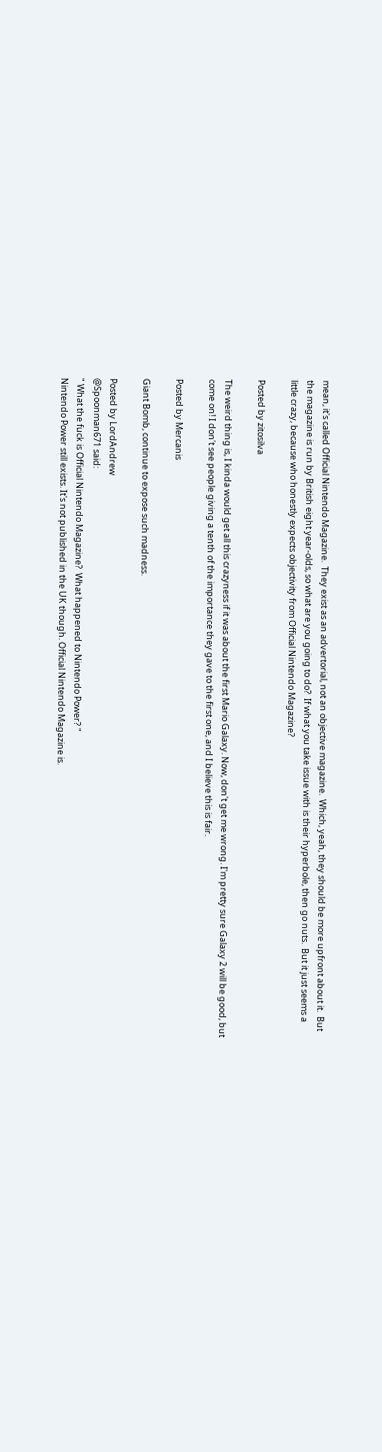mean, it's called Official Nintendo Magazine.  They exist as an advertorial, not an objective magazine.  Which, yeah, they should be more upfront about it.  But the magazine is run by British eight year-olds, so what are you going to do?  If what you take issue with is their hyperbole, then go nuts.  But it just seems a little crazy, because who honestly expects objectivity from Official Nintendo Magazine?

Posted by zitosilva

The weird thing is, I kinda would get all this crazyness if it was about the first Mario Galaxy. Now, don't get me wrong. I'm pretty sure Galaxy 2 will be good, but come on! I don't see people giving a tenth of the importance they gave to the first one, and I believe this is fair.

Posted by Mercanis

Giant Bomb, continue to expose such madness.

Posted by LordAndrew
@Spoonman671 said:
" What the fuck is Official Nintendo Magazine?  What happened to Nintendo Power? "
Nintendo Power still exists. It's not published in the UK though. Official Nintendo Magazine is.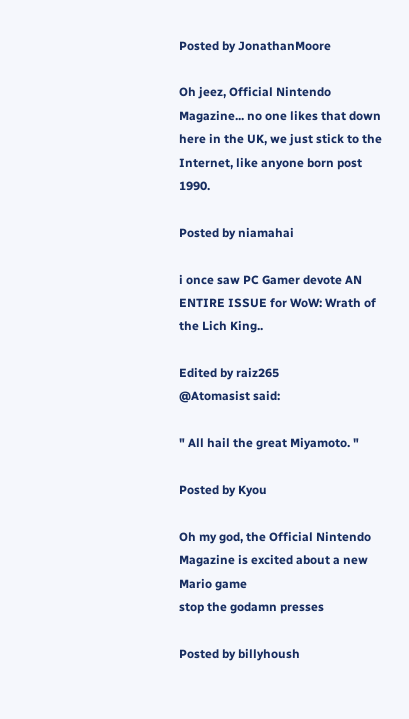Posted by JonathanMoore

Oh jeez, Official Nintendo Magazine... no one likes that down here in the UK, we just stick to the Internet, like anyone born post 1990.

Posted by niamahai

i once saw PC Gamer devote AN ENTIRE ISSUE for WoW: Wrath of the Lich King..

Edited by raiz265
@Atomasist said:

" All hail the great Miyamoto. "

Posted by Kyou

Oh my god, the Official Nintendo Magazine is excited about a new Mario game
stop the godamn presses

Posted by billyhoush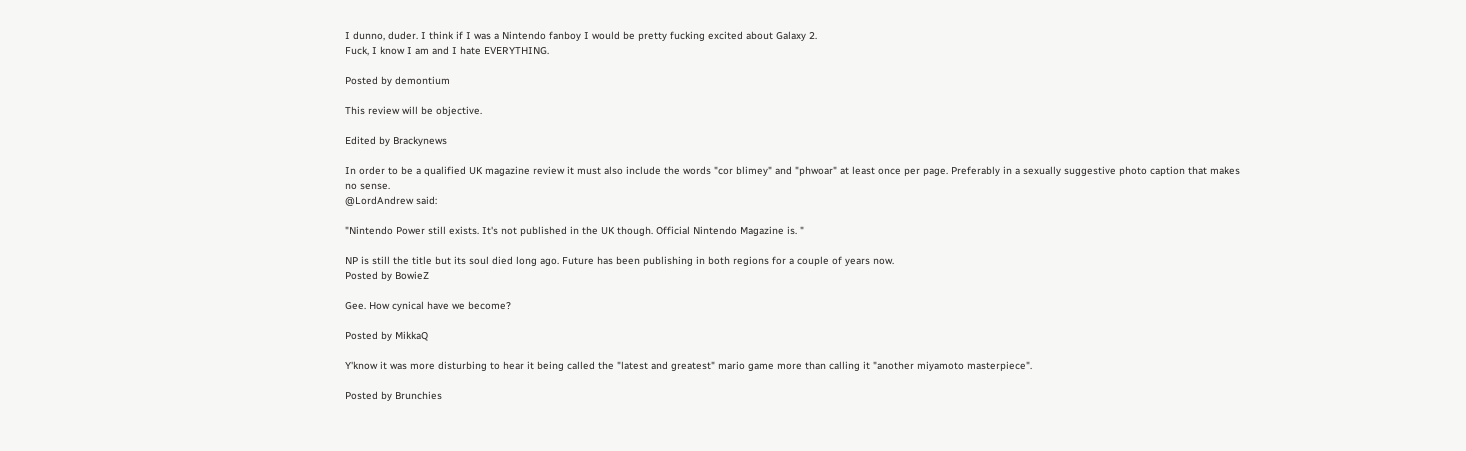I dunno, duder. I think if I was a Nintendo fanboy I would be pretty fucking excited about Galaxy 2.
Fuck, I know I am and I hate EVERYTHING.

Posted by demontium

This review will be objective.

Edited by Brackynews

In order to be a qualified UK magazine review it must also include the words "cor blimey" and "phwoar" at least once per page. Preferably in a sexually suggestive photo caption that makes no sense.
@LordAndrew said:

"Nintendo Power still exists. It's not published in the UK though. Official Nintendo Magazine is. "

NP is still the title but its soul died long ago. Future has been publishing in both regions for a couple of years now.
Posted by BowieZ

Gee. How cynical have we become?

Posted by MikkaQ

Y'know it was more disturbing to hear it being called the "latest and greatest" mario game more than calling it "another miyamoto masterpiece".

Posted by Brunchies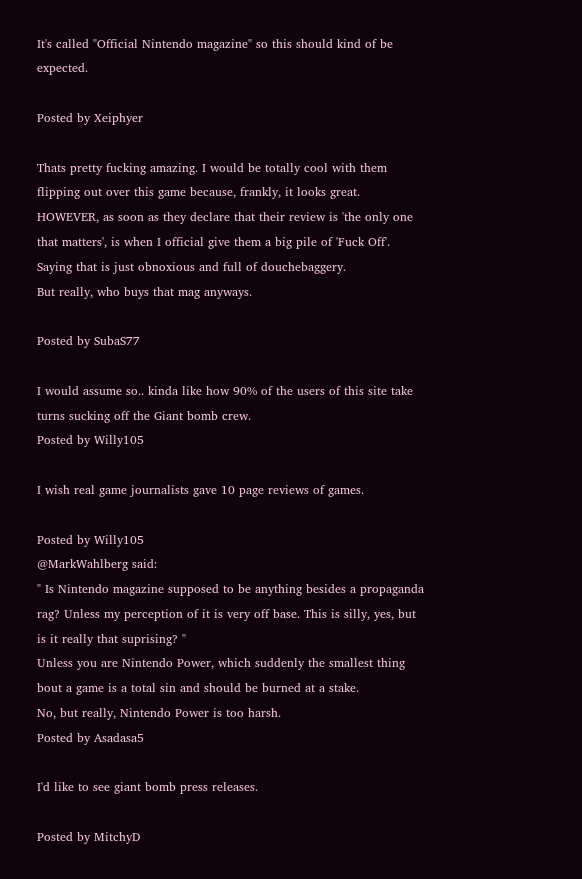It's called "Official Nintendo magazine" so this should kind of be expected.

Posted by Xeiphyer

Thats pretty fucking amazing. I would be totally cool with them flipping out over this game because, frankly, it looks great.  HOWEVER, as soon as they declare that their review is 'the only one that matters', is when I official give them a big pile of 'Fuck Off'. Saying that is just obnoxious and full of douchebaggery.
But really, who buys that mag anyways.

Posted by SubaS77

I would assume so.. kinda like how 90% of the users of this site take turns sucking off the Giant bomb crew.
Posted by Willy105

I wish real game journalists gave 10 page reviews of games.

Posted by Willy105
@MarkWahlberg said:
" Is Nintendo magazine supposed to be anything besides a propaganda rag? Unless my perception of it is very off base. This is silly, yes, but is it really that suprising? "
Unless you are Nintendo Power, which suddenly the smallest thing bout a game is a total sin and should be burned at a stake.
No, but really, Nintendo Power is too harsh.
Posted by Asadasa5

I'd like to see giant bomb press releases.

Posted by MitchyD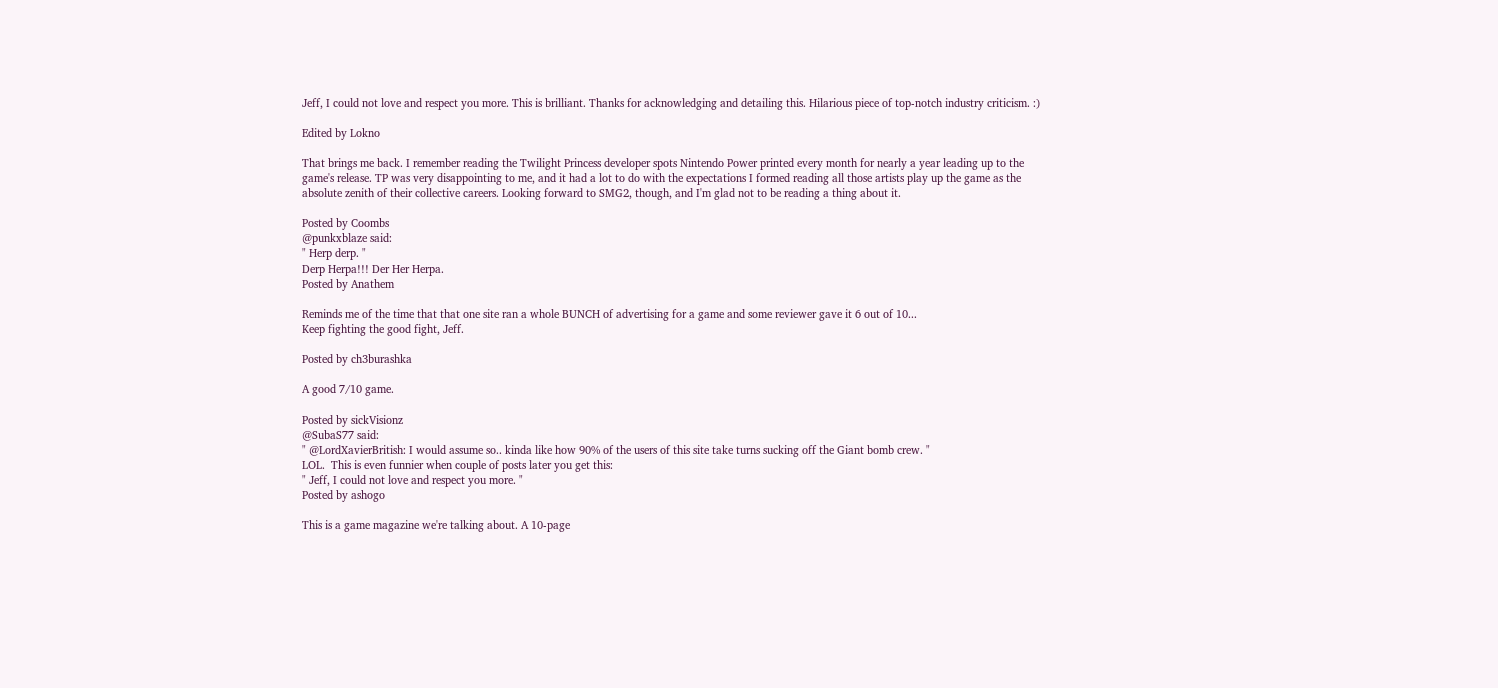Jeff, I could not love and respect you more. This is brilliant. Thanks for acknowledging and detailing this. Hilarious piece of top-notch industry criticism. :)

Edited by Lokno

That brings me back. I remember reading the Twilight Princess developer spots Nintendo Power printed every month for nearly a year leading up to the game's release. TP was very disappointing to me, and it had a lot to do with the expectations I formed reading all those artists play up the game as the absolute zenith of their collective careers. Looking forward to SMG2, though, and I'm glad not to be reading a thing about it.

Posted by Coombs
@punkxblaze said:
" Herp derp. "
Derp Herpa!!! Der Her Herpa.
Posted by Anathem

Reminds me of the time that that one site ran a whole BUNCH of advertising for a game and some reviewer gave it 6 out of 10...
Keep fighting the good fight, Jeff.

Posted by ch3burashka

A good 7/10 game.

Posted by sickVisionz
@SubaS77 said:
" @LordXavierBritish: I would assume so.. kinda like how 90% of the users of this site take turns sucking off the Giant bomb crew. "
LOL.  This is even funnier when couple of posts later you get this:
" Jeff, I could not love and respect you more. "
Posted by ashogo

This is a game magazine we're talking about. A 10-page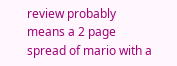review probably means a 2 page spread of mario with a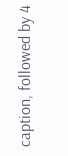caption, followed by 4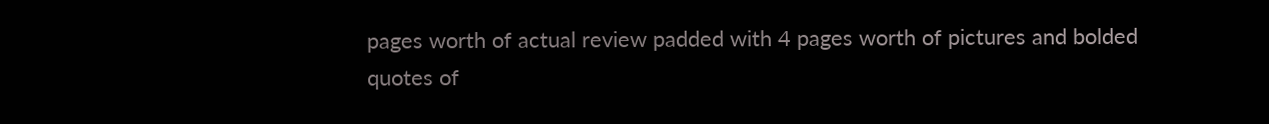pages worth of actual review padded with 4 pages worth of pictures and bolded quotes of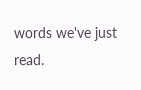words we've just read.